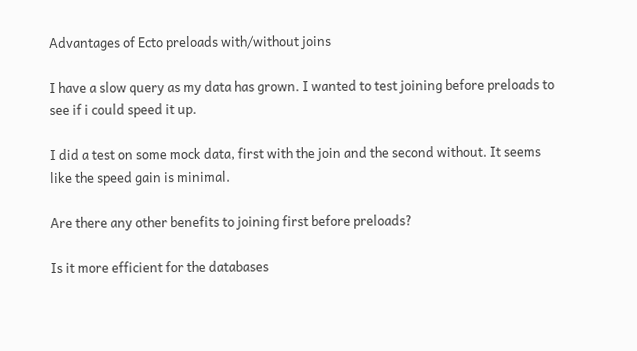Advantages of Ecto preloads with/without joins

I have a slow query as my data has grown. I wanted to test joining before preloads to see if i could speed it up.

I did a test on some mock data, first with the join and the second without. It seems like the speed gain is minimal.

Are there any other benefits to joining first before preloads?

Is it more efficient for the databases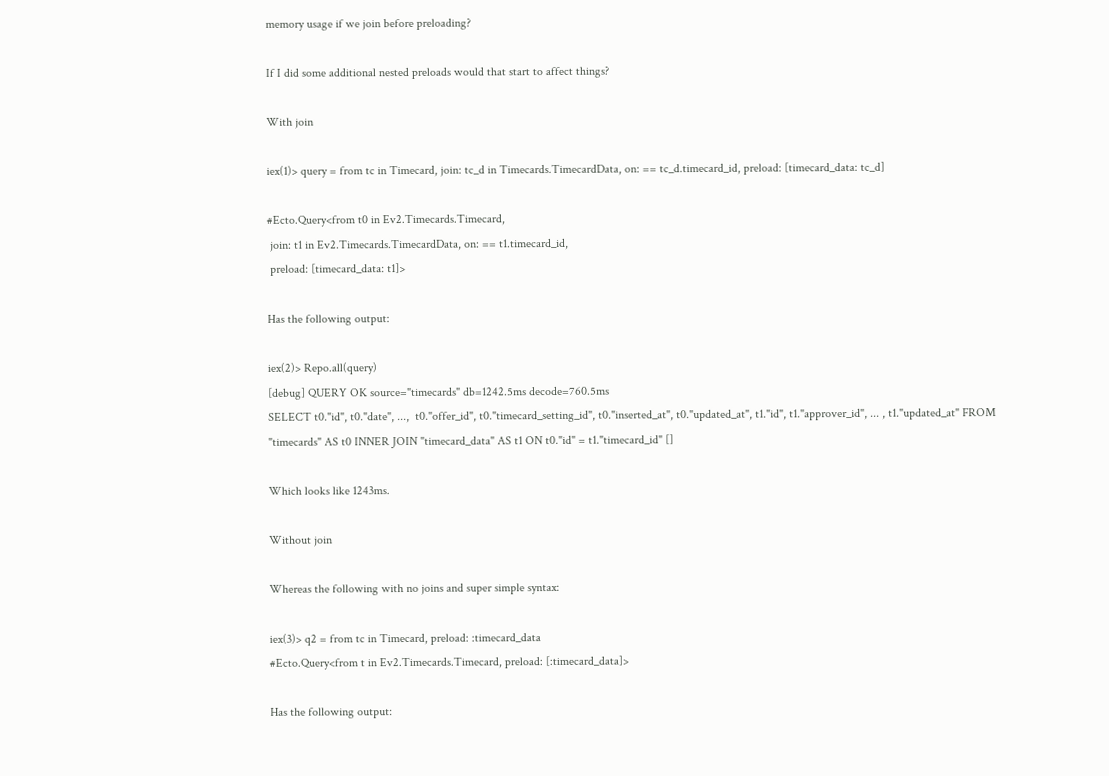memory usage if we join before preloading?

If I did some additional nested preloads would that start to affect things?

With join

iex(1)> query = from tc in Timecard, join: tc_d in Timecards.TimecardData, on: == tc_d.timecard_id, preload: [timecard_data: tc_d]

#Ecto.Query<from t0 in Ev2.Timecards.Timecard,
 join: t1 in Ev2.Timecards.TimecardData, on: == t1.timecard_id,
 preload: [timecard_data: t1]>

Has the following output:

iex(2)> Repo.all(query)
[debug] QUERY OK source="timecards" db=1242.5ms decode=760.5ms
SELECT t0."id", t0."date", ...,  t0."offer_id", t0."timecard_setting_id", t0."inserted_at", t0."updated_at", t1."id", t1."approver_id", ... , t1."updated_at" FROM "timecards" AS t0 INNER JOIN "timecard_data" AS t1 ON t0."id" = t1."timecard_id" []

Which looks like 1243ms.

Without join

Whereas the following with no joins and super simple syntax:

iex(3)> q2 = from tc in Timecard, preload: :timecard_data
#Ecto.Query<from t in Ev2.Timecards.Timecard, preload: [:timecard_data]>

Has the following output: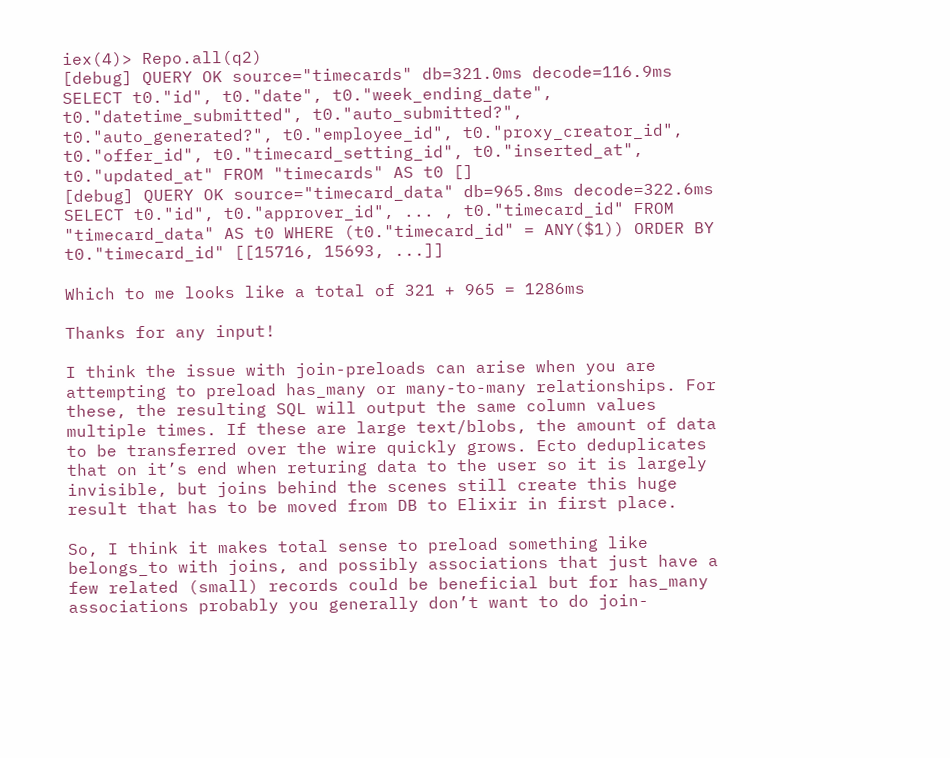iex(4)> Repo.all(q2)
[debug] QUERY OK source="timecards" db=321.0ms decode=116.9ms
SELECT t0."id", t0."date", t0."week_ending_date", t0."datetime_submitted", t0."auto_submitted?", t0."auto_generated?", t0."employee_id", t0."proxy_creator_id", t0."offer_id", t0."timecard_setting_id", t0."inserted_at", t0."updated_at" FROM "timecards" AS t0 []
[debug] QUERY OK source="timecard_data" db=965.8ms decode=322.6ms
SELECT t0."id", t0."approver_id", ... , t0."timecard_id" FROM "timecard_data" AS t0 WHERE (t0."timecard_id" = ANY($1)) ORDER BY t0."timecard_id" [[15716, 15693, ...]]

Which to me looks like a total of 321 + 965 = 1286ms

Thanks for any input!

I think the issue with join-preloads can arise when you are attempting to preload has_many or many-to-many relationships. For these, the resulting SQL will output the same column values multiple times. If these are large text/blobs, the amount of data to be transferred over the wire quickly grows. Ecto deduplicates that on it’s end when returing data to the user so it is largely invisible, but joins behind the scenes still create this huge result that has to be moved from DB to Elixir in first place.

So, I think it makes total sense to preload something like belongs_to with joins, and possibly associations that just have a few related (small) records could be beneficial but for has_many associations probably you generally don’t want to do join-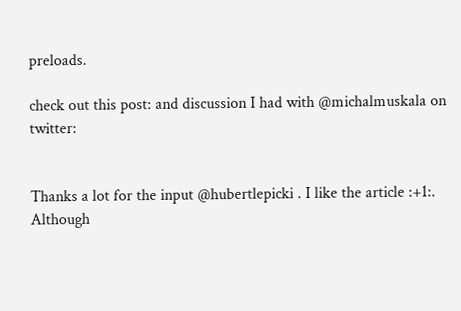preloads.

check out this post: and discussion I had with @michalmuskala on twitter:


Thanks a lot for the input @hubertlepicki . I like the article :+1:. Although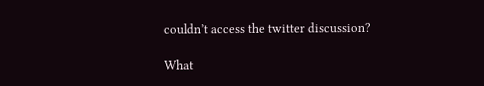couldn’t access the twitter discussion?

What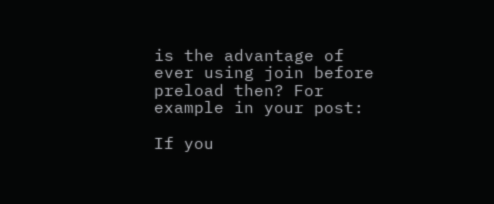is the advantage of ever using join before preload then? For example in your post:

If you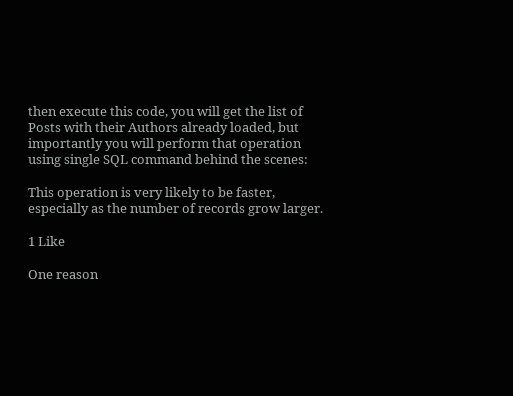then execute this code, you will get the list of Posts with their Authors already loaded, but importantly you will perform that operation using single SQL command behind the scenes:

This operation is very likely to be faster, especially as the number of records grow larger.

1 Like

One reason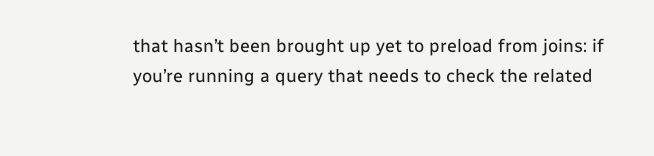that hasn’t been brought up yet to preload from joins: if you’re running a query that needs to check the related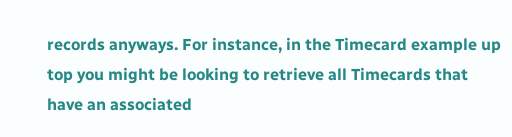records anyways. For instance, in the Timecard example up top you might be looking to retrieve all Timecards that have an associated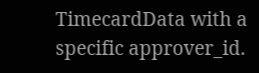TimecardData with a specific approver_id.